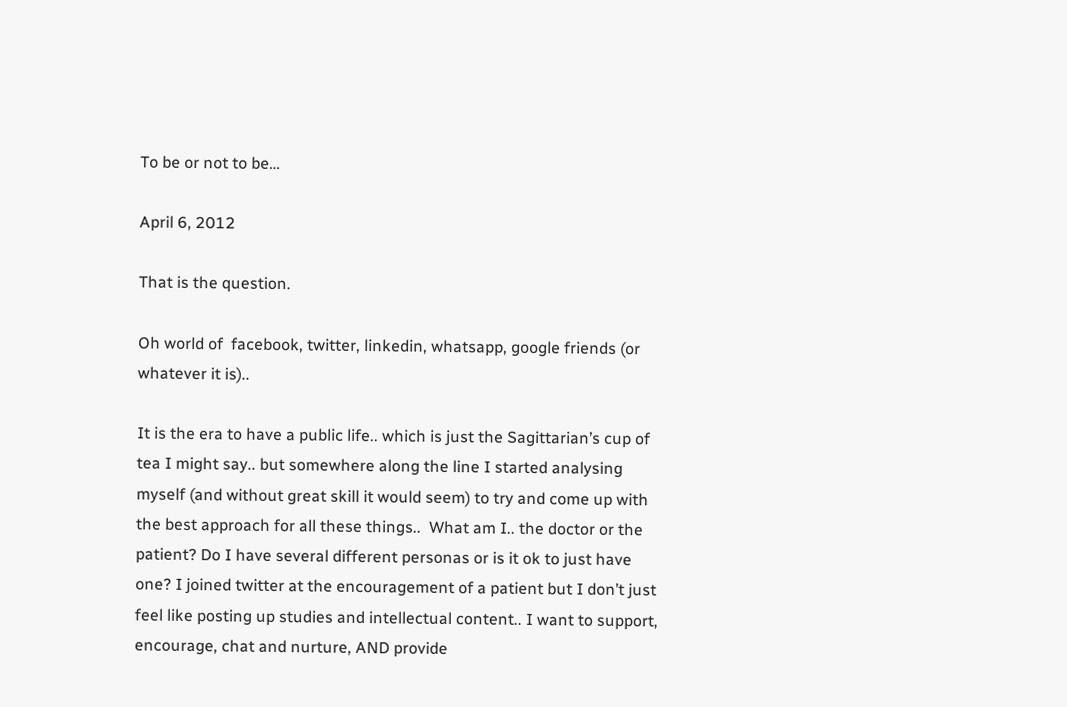To be or not to be…

April 6, 2012

That is the question.

Oh world of  facebook, twitter, linkedin, whatsapp, google friends (or whatever it is)..

It is the era to have a public life.. which is just the Sagittarian’s cup of tea I might say.. but somewhere along the line I started analysing myself (and without great skill it would seem) to try and come up with the best approach for all these things..  What am I.. the doctor or the patient? Do I have several different personas or is it ok to just have one? I joined twitter at the encouragement of a patient but I don’t just feel like posting up studies and intellectual content.. I want to support, encourage, chat and nurture, AND provide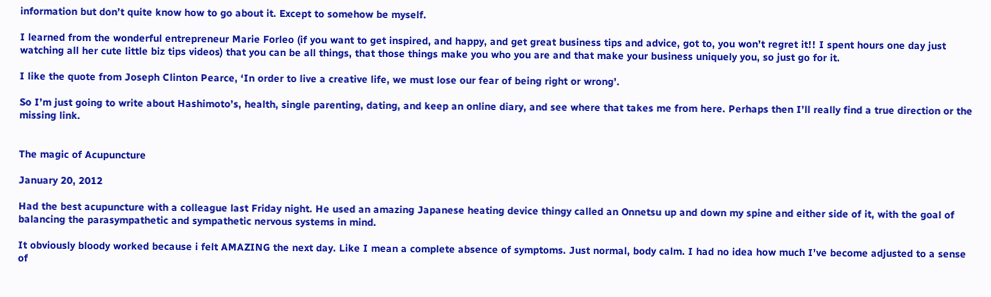information but don’t quite know how to go about it. Except to somehow be myself.

I learned from the wonderful entrepreneur Marie Forleo (if you want to get inspired, and happy, and get great business tips and advice, got to, you won’t regret it!! I spent hours one day just watching all her cute little biz tips videos) that you can be all things, that those things make you who you are and that make your business uniquely you, so just go for it.

I like the quote from Joseph Clinton Pearce, ‘In order to live a creative life, we must lose our fear of being right or wrong’.

So I’m just going to write about Hashimoto’s, health, single parenting, dating, and keep an online diary, and see where that takes me from here. Perhaps then I’ll really find a true direction or the missing link.


The magic of Acupuncture

January 20, 2012

Had the best acupuncture with a colleague last Friday night. He used an amazing Japanese heating device thingy called an Onnetsu up and down my spine and either side of it, with the goal of balancing the parasympathetic and sympathetic nervous systems in mind.

It obviously bloody worked because i felt AMAZING the next day. Like I mean a complete absence of symptoms. Just normal, body calm. I had no idea how much I’ve become adjusted to a sense of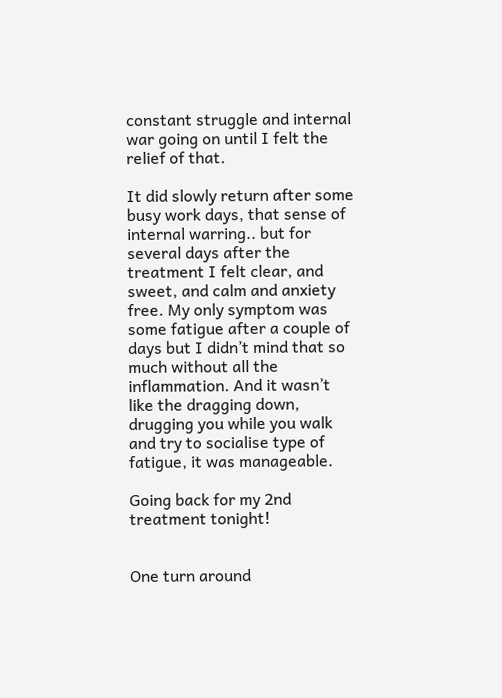constant struggle and internal war going on until I felt the relief of that.

It did slowly return after some busy work days, that sense of internal warring.. but for several days after the treatment I felt clear, and sweet, and calm and anxiety free. My only symptom was some fatigue after a couple of days but I didn’t mind that so much without all the inflammation. And it wasn’t like the dragging down, drugging you while you walk and try to socialise type of fatigue, it was manageable.

Going back for my 2nd treatment tonight!


One turn around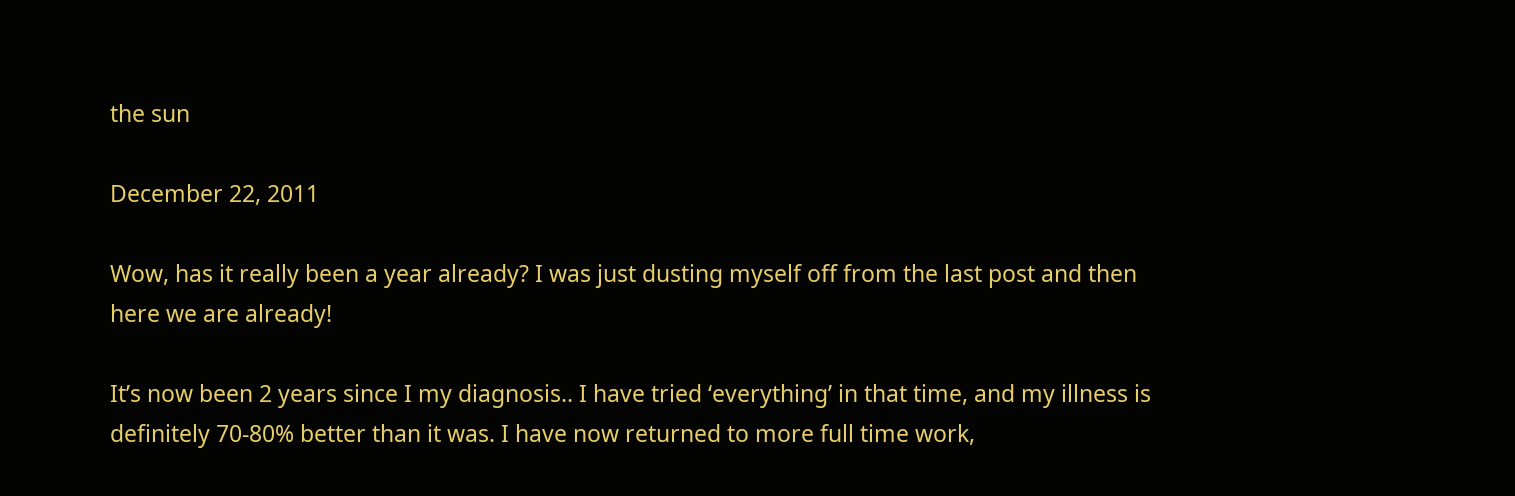the sun

December 22, 2011

Wow, has it really been a year already? I was just dusting myself off from the last post and then here we are already!

It’s now been 2 years since I my diagnosis.. I have tried ‘everything’ in that time, and my illness is definitely 70-80% better than it was. I have now returned to more full time work,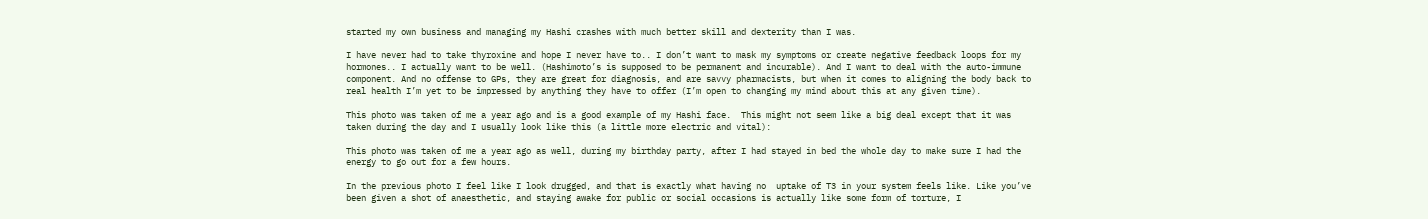started my own business and managing my Hashi crashes with much better skill and dexterity than I was.

I have never had to take thyroxine and hope I never have to.. I don’t want to mask my symptoms or create negative feedback loops for my hormones.. I actually want to be well. (Hashimoto’s is supposed to be permanent and incurable). And I want to deal with the auto-immune component. And no offense to GPs, they are great for diagnosis, and are savvy pharmacists, but when it comes to aligning the body back to real health I’m yet to be impressed by anything they have to offer (I’m open to changing my mind about this at any given time).

This photo was taken of me a year ago and is a good example of my Hashi face.  This might not seem like a big deal except that it was taken during the day and I usually look like this (a little more electric and vital):

This photo was taken of me a year ago as well, during my birthday party, after I had stayed in bed the whole day to make sure I had the energy to go out for a few hours.

In the previous photo I feel like I look drugged, and that is exactly what having no  uptake of T3 in your system feels like. Like you’ve been given a shot of anaesthetic, and staying awake for public or social occasions is actually like some form of torture, I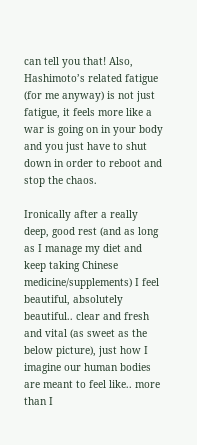can tell you that! Also, Hashimoto’s related fatigue (for me anyway) is not just fatigue, it feels more like a war is going on in your body and you just have to shut down in order to reboot and stop the chaos.

Ironically after a really deep, good rest (and as long as I manage my diet and keep taking Chinese medicine/supplements) I feel beautiful, absolutely beautiful.. clear and fresh and vital (as sweet as the below picture), just how I imagine our human bodies are meant to feel like.. more than I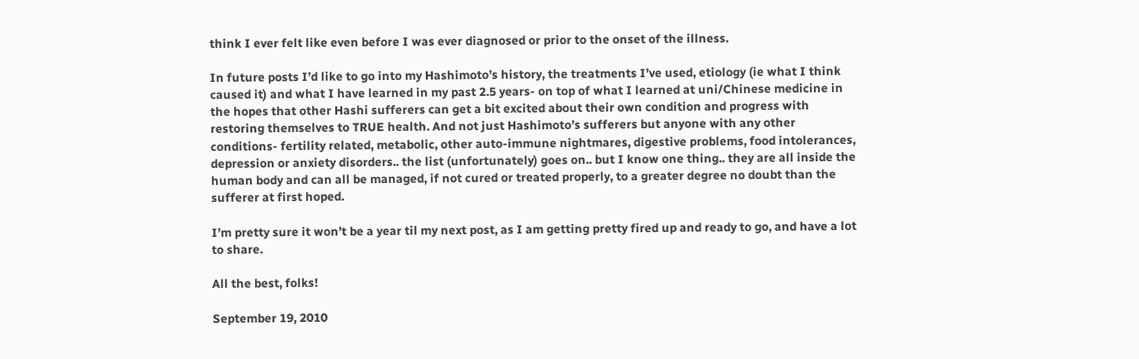think I ever felt like even before I was ever diagnosed or prior to the onset of the illness.

In future posts I’d like to go into my Hashimoto’s history, the treatments I’ve used, etiology (ie what I think caused it) and what I have learned in my past 2.5 years- on top of what I learned at uni/Chinese medicine in the hopes that other Hashi sufferers can get a bit excited about their own condition and progress with restoring themselves to TRUE health. And not just Hashimoto’s sufferers but anyone with any other conditions- fertility related, metabolic, other auto-immune nightmares, digestive problems, food intolerances, depression or anxiety disorders.. the list (unfortunately) goes on.. but I know one thing.. they are all inside the human body and can all be managed, if not cured or treated properly, to a greater degree no doubt than the sufferer at first hoped.

I’m pretty sure it won’t be a year til my next post, as I am getting pretty fired up and ready to go, and have a lot to share.

All the best, folks!

September 19, 2010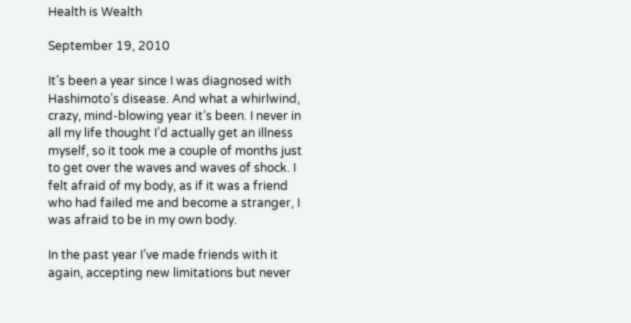Health is Wealth

September 19, 2010

It’s been a year since I was diagnosed with Hashimoto’s disease. And what a whirlwind, crazy, mind-blowing year it’s been. I never in all my life thought I’d actually get an illness myself, so it took me a couple of months just to get over the waves and waves of shock. I felt afraid of my body, as if it was a friend who had failed me and become a stranger, I was afraid to be in my own body.

In the past year I’ve made friends with it again, accepting new limitations but never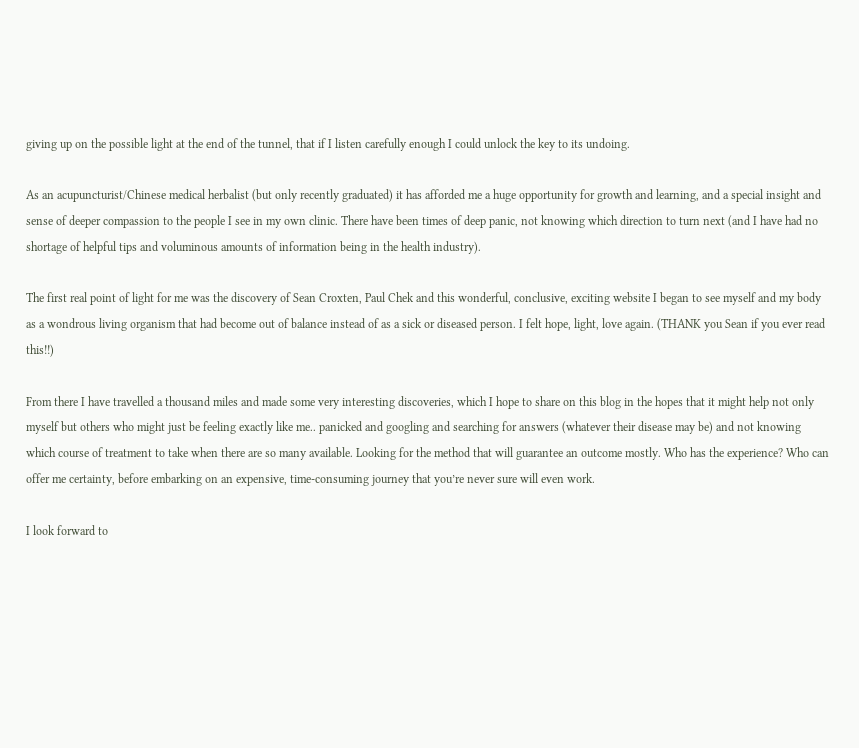giving up on the possible light at the end of the tunnel, that if I listen carefully enough I could unlock the key to its undoing.

As an acupuncturist/Chinese medical herbalist (but only recently graduated) it has afforded me a huge opportunity for growth and learning, and a special insight and sense of deeper compassion to the people I see in my own clinic. There have been times of deep panic, not knowing which direction to turn next (and I have had no shortage of helpful tips and voluminous amounts of information being in the health industry).

The first real point of light for me was the discovery of Sean Croxten, Paul Chek and this wonderful, conclusive, exciting website I began to see myself and my body as a wondrous living organism that had become out of balance instead of as a sick or diseased person. I felt hope, light, love again. (THANK you Sean if you ever read this!!)

From there I have travelled a thousand miles and made some very interesting discoveries, which I hope to share on this blog in the hopes that it might help not only myself but others who might just be feeling exactly like me.. panicked and googling and searching for answers (whatever their disease may be) and not knowing which course of treatment to take when there are so many available. Looking for the method that will guarantee an outcome mostly. Who has the experience? Who can offer me certainty, before embarking on an expensive, time-consuming journey that you’re never sure will even work.

I look forward to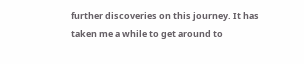further discoveries on this journey. It has taken me a while to get around to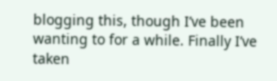blogging this, though I’ve been wanting to for a while. Finally I’ve taken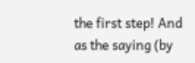the first step! And as the saying (by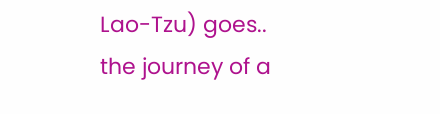Lao-Tzu) goes.. the journey of a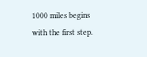1000 miles begins with the first step.